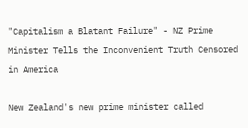"Capitalism a Blatant Failure" - NZ Prime Minister Tells the Inconvenient Truth Censored in America

New Zealand's new prime minister called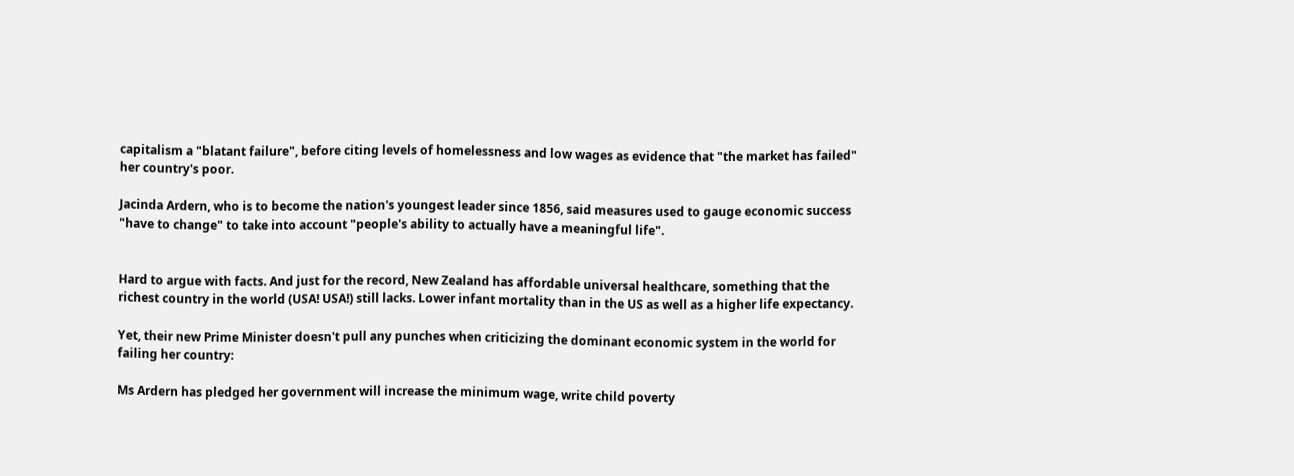capitalism a "blatant failure", before citing levels of homelessness and low wages as evidence that "the market has failed" her country's poor.

Jacinda Ardern, who is to become the nation's youngest leader since 1856, said measures used to gauge economic success "have to change" to take into account "people's ability to actually have a meaningful life".


Hard to argue with facts. And just for the record, New Zealand has affordable universal healthcare, something that the richest country in the world (USA! USA!) still lacks. Lower infant mortality than in the US as well as a higher life expectancy.

Yet, their new Prime Minister doesn't pull any punches when criticizing the dominant economic system in the world for failing her country:

Ms Ardern has pledged her government will increase the minimum wage, write child poverty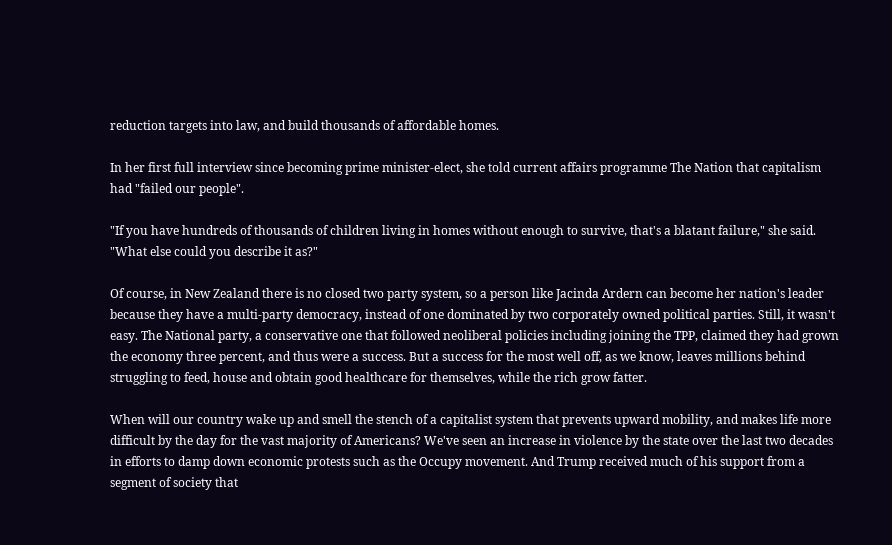reduction targets into law, and build thousands of affordable homes.

In her first full interview since becoming prime minister-elect, she told current affairs programme The Nation that capitalism had "failed our people".

"If you have hundreds of thousands of children living in homes without enough to survive, that's a blatant failure," she said. "What else could you describe it as?"

Of course, in New Zealand there is no closed two party system, so a person like Jacinda Ardern can become her nation's leader because they have a multi-party democracy, instead of one dominated by two corporately owned political parties. Still, it wasn't easy. The National party, a conservative one that followed neoliberal policies including joining the TPP, claimed they had grown the economy three percent, and thus were a success. But a success for the most well off, as we know, leaves millions behind struggling to feed, house and obtain good healthcare for themselves, while the rich grow fatter.

When will our country wake up and smell the stench of a capitalist system that prevents upward mobility, and makes life more difficult by the day for the vast majority of Americans? We've seen an increase in violence by the state over the last two decades in efforts to damp down economic protests such as the Occupy movement. And Trump received much of his support from a segment of society that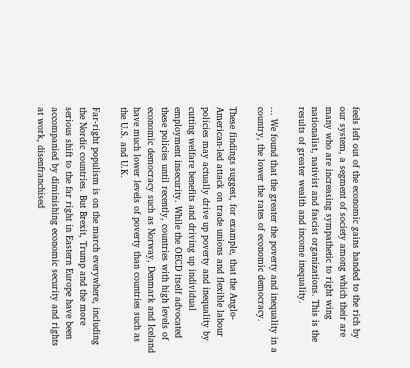feels left out of the economic gains handed to the rich by our system, a segment of society among which their are many who are increasing sympathetic to right wing nationalist, nativist and fascist organizations. This is the results of greater wealth and income inequality.

... We found that the greater the poverty and inequality in a country, the lower the rates of economic democracy.

These findings suggest, for example, that the Anglo-American-led attack on trade unions and flexible labour policies may actually drive up poverty and inequality by cutting welfare benefits and driving up individual employment insecurity. While the OECD itself advocated these policies until recently, countries with high levels of economic democracy such as Norway, Denmark and Iceland have much lower levels of poverty than countries such as the U.S. and U.K.

Far-right populism is on the march everywhere, including the Nordic countries. But Brexit, Trump and the more serious shift to the far right in Eastern Europe have been accompanied by diminishing economic security and rights at work, disenfranchised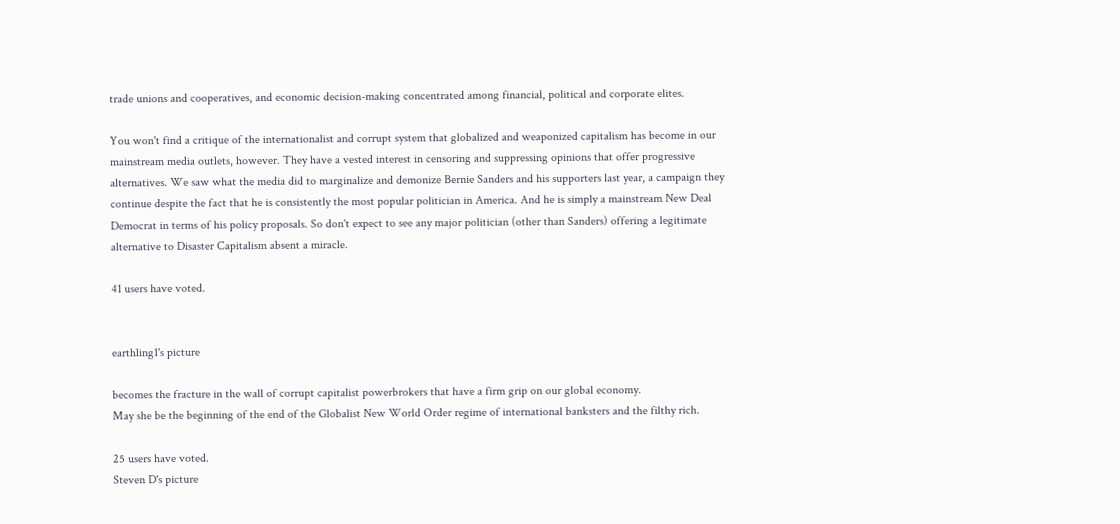trade unions and cooperatives, and economic decision-making concentrated among financial, political and corporate elites.

You won't find a critique of the internationalist and corrupt system that globalized and weaponized capitalism has become in our mainstream media outlets, however. They have a vested interest in censoring and suppressing opinions that offer progressive alternatives. We saw what the media did to marginalize and demonize Bernie Sanders and his supporters last year, a campaign they continue despite the fact that he is consistently the most popular politician in America. And he is simply a mainstream New Deal Democrat in terms of his policy proposals. So don't expect to see any major politician (other than Sanders) offering a legitimate alternative to Disaster Capitalism absent a miracle.

41 users have voted.


earthling1's picture

becomes the fracture in the wall of corrupt capitalist powerbrokers that have a firm grip on our global economy.
May she be the beginning of the end of the Globalist New World Order regime of international banksters and the filthy rich.

25 users have voted.
Steven D's picture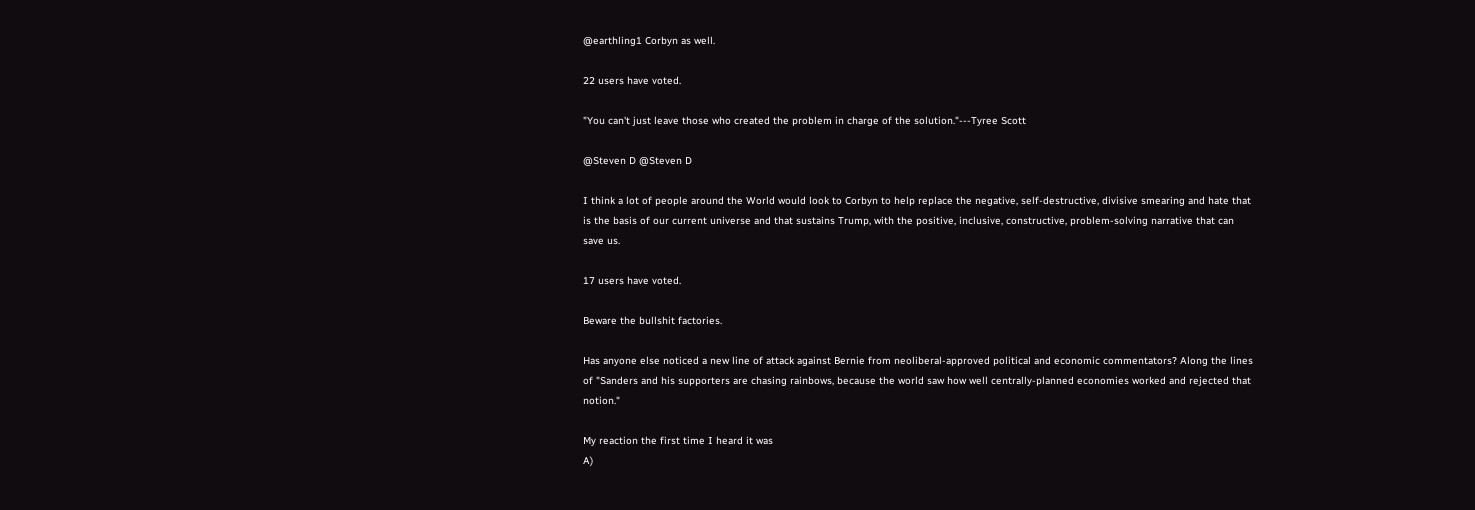@earthling1 Corbyn as well.

22 users have voted.

"You can't just leave those who created the problem in charge of the solution."---Tyree Scott

@Steven D @Steven D

I think a lot of people around the World would look to Corbyn to help replace the negative, self-destructive, divisive smearing and hate that is the basis of our current universe and that sustains Trump, with the positive, inclusive, constructive, problem-solving narrative that can save us.

17 users have voted.

Beware the bullshit factories.

Has anyone else noticed a new line of attack against Bernie from neoliberal-approved political and economic commentators? Along the lines of "Sanders and his supporters are chasing rainbows, because the world saw how well centrally-planned economies worked and rejected that notion."

My reaction the first time I heard it was
A)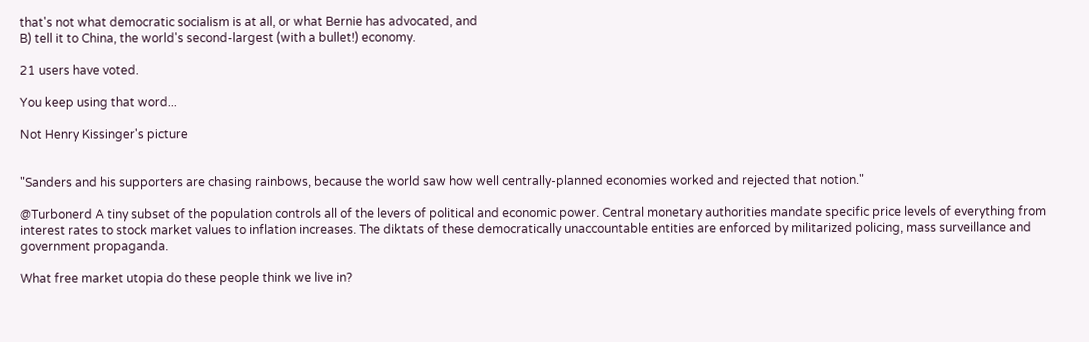that's not what democratic socialism is at all, or what Bernie has advocated, and
B) tell it to China, the world's second-largest (with a bullet!) economy.

21 users have voted.

You keep using that word...

Not Henry Kissinger's picture


"Sanders and his supporters are chasing rainbows, because the world saw how well centrally-planned economies worked and rejected that notion."

@Turbonerd A tiny subset of the population controls all of the levers of political and economic power. Central monetary authorities mandate specific price levels of everything from interest rates to stock market values to inflation increases. The diktats of these democratically unaccountable entities are enforced by militarized policing, mass surveillance and government propaganda.

What free market utopia do these people think we live in?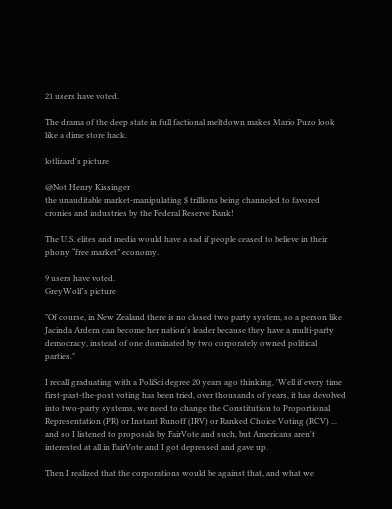21 users have voted.

The drama of the deep state in full factional meltdown makes Mario Puzo look like a dime store hack.

lotlizard's picture

@Not Henry Kissinger
the unauditable market-manipulating $ trillions being channeled to favored cronies and industries by the Federal Reserve Bank!

The U.S. elites and media would have a sad if people ceased to believe in their phony “free market” economy.

9 users have voted.
GreyWolf's picture

"Of course, in New Zealand there is no closed two party system, so a person like Jacinda Ardern can become her nation's leader because they have a multi-party democracy, instead of one dominated by two corporately owned political parties."

I recall graduating with a PoliSci degree 20 years ago thinking, 'Well if every time first-past-the-post voting has been tried, over thousands of years, it has devolved into two-party systems, we need to change the Constitution to Proportional Representation (PR) or Instant Runoff (IRV) or Ranked Choice Voting (RCV) ... and so I listened to proposals by FairVote and such, but Americans aren't interested at all in FairVote and I got depressed and gave up.

Then I realized that the corporations would be against that, and what we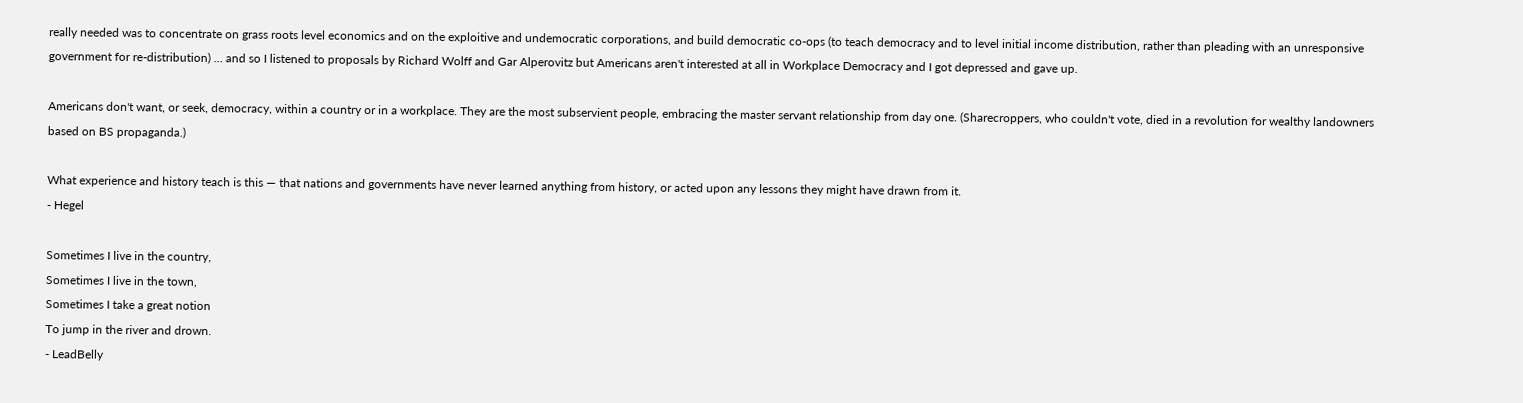really needed was to concentrate on grass roots level economics and on the exploitive and undemocratic corporations, and build democratic co-ops (to teach democracy and to level initial income distribution, rather than pleading with an unresponsive government for re-distribution) ... and so I listened to proposals by Richard Wolff and Gar Alperovitz but Americans aren't interested at all in Workplace Democracy and I got depressed and gave up.

Americans don't want, or seek, democracy, within a country or in a workplace. They are the most subservient people, embracing the master servant relationship from day one. (Sharecroppers, who couldn't vote, died in a revolution for wealthy landowners based on BS propaganda.)

What experience and history teach is this — that nations and governments have never learned anything from history, or acted upon any lessons they might have drawn from it.
- Hegel

Sometimes I live in the country,
Sometimes I live in the town,
Sometimes I take a great notion
To jump in the river and drown.
- LeadBelly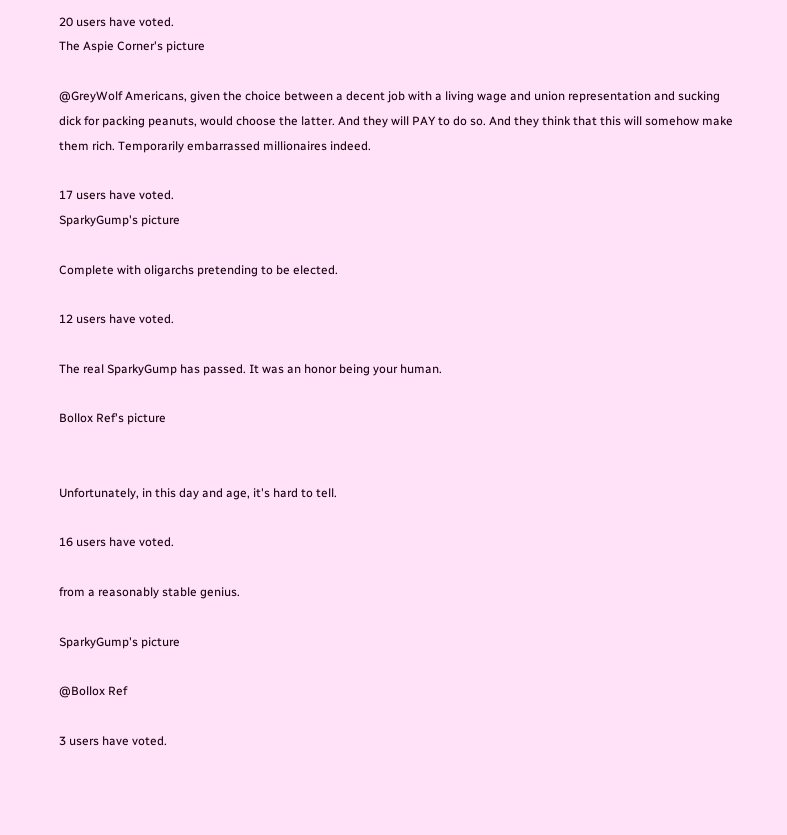20 users have voted.
The Aspie Corner's picture

@GreyWolf Americans, given the choice between a decent job with a living wage and union representation and sucking dick for packing peanuts, would choose the latter. And they will PAY to do so. And they think that this will somehow make them rich. Temporarily embarrassed millionaires indeed.

17 users have voted.
SparkyGump's picture

Complete with oligarchs pretending to be elected.

12 users have voted.

The real SparkyGump has passed. It was an honor being your human.

Bollox Ref's picture


Unfortunately, in this day and age, it's hard to tell.

16 users have voted.

from a reasonably stable genius.

SparkyGump's picture

@Bollox Ref

3 users have voted.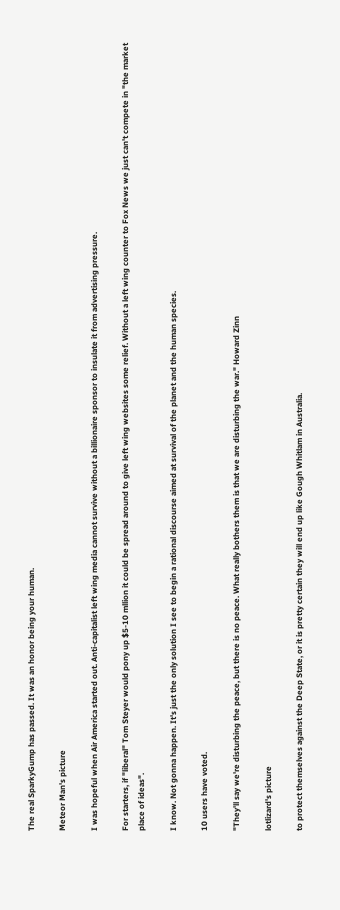The real SparkyGump has passed. It was an honor being your human.

Meteor Man's picture

I was hopeful when Air America started out. Anti-capitalist left wing media cannot survive without a billionaire sponsor to insulate it from advertising pressure.

For starters, if "liberal" Tom Steyer would pony up $5-10 mllion it could be spread around to give left wing websites some relief. Without a left wing counter to Fox News we just can't compete in "the market place of ideas".

I know. Not gonna happen. It's just the only solution I see to begin a rational discourse aimed at survival of the planet and the human species.

10 users have voted.

"They'll say we're disturbing the peace, but there is no peace. What really bothers them is that we are disturbing the war." Howard Zinn

lotlizard's picture

to protect themselves against the Deep State, or it is pretty certain they will end up like Gough Whitlam in Australia.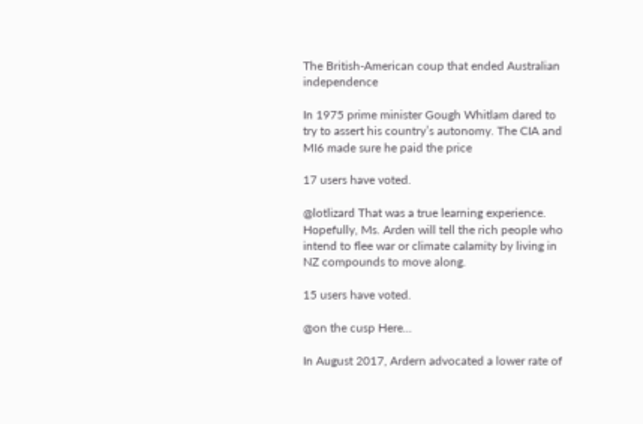The British-American coup that ended Australian independence

In 1975 prime minister Gough Whitlam dared to try to assert his country’s autonomy. The CIA and MI6 made sure he paid the price

17 users have voted.

@lotlizard That was a true learning experience.
Hopefully, Ms. Arden will tell the rich people who intend to flee war or climate calamity by living in NZ compounds to move along.

15 users have voted.

@on the cusp Here...

In August 2017, Ardern advocated a lower rate of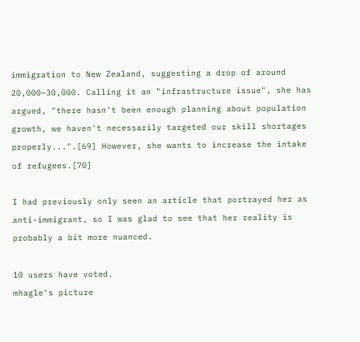immigration to New Zealand, suggesting a drop of around 20,000–30,000. Calling it an "infrastructure issue", she has argued, "there hasn't been enough planning about population growth, we haven't necessarily targeted our skill shortages properly...".[69] However, she wants to increase the intake of refugees.[70]

I had previously only seen an article that portrayed her as anti-immigrant, so I was glad to see that her reality is probably a bit more nuanced.

10 users have voted.
mhagle's picture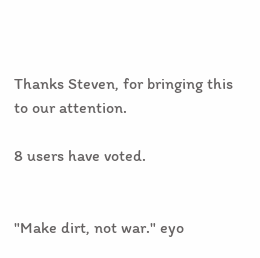Thanks Steven, for bringing this to our attention.

8 users have voted.


"Make dirt, not war." eyo